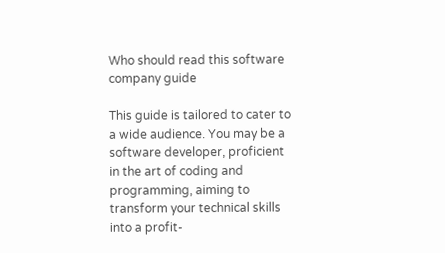Who should read this software company guide

This guide is tailored to cater to a wide audience. You may be a software developer, proficient in the art of coding and programming, aiming to transform your technical skills into a profit-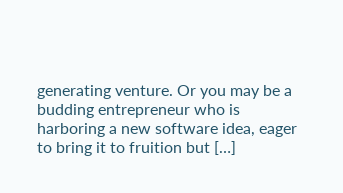generating venture. Or you may be a budding entrepreneur who is harboring a new software idea, eager to bring it to fruition but […]